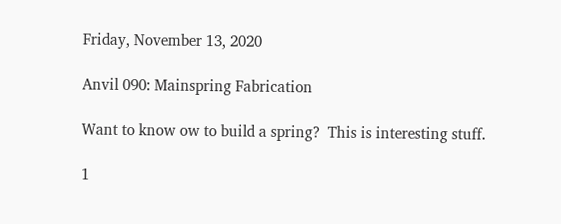Friday, November 13, 2020

Anvil 090: Mainspring Fabrication

Want to know ow to build a spring?  This is interesting stuff.

1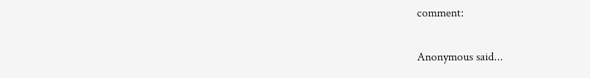comment:

Anonymous said...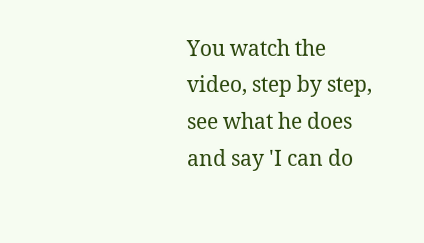You watch the video, step by step, see what he does and say 'I can do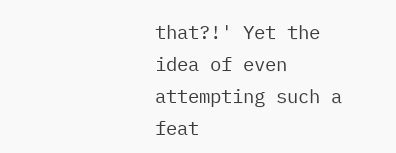that?!' Yet the idea of even attempting such a feat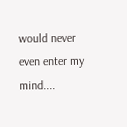would never even enter my mind....